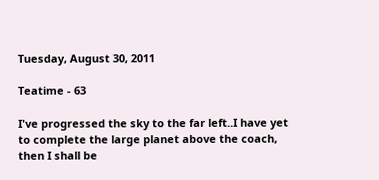Tuesday, August 30, 2011

Teatime - 63

I've progressed the sky to the far left..I have yet to complete the large planet above the coach, then I shall be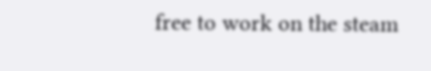free to work on the steam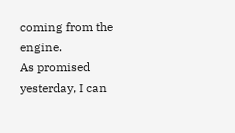coming from the engine.
As promised yesterday, I can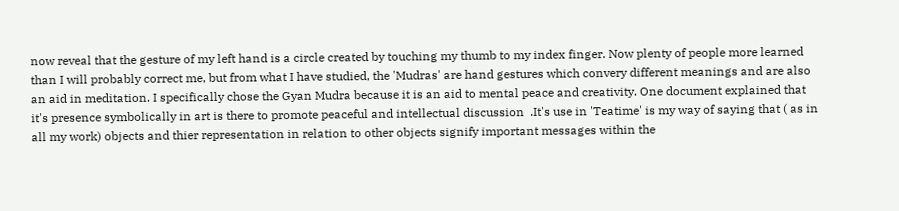now reveal that the gesture of my left hand is a circle created by touching my thumb to my index finger. Now plenty of people more learned than I will probably correct me, but from what I have studied, the 'Mudras' are hand gestures which convery different meanings and are also an aid in meditation. I specifically chose the Gyan Mudra because it is an aid to mental peace and creativity. One document explained that it's presence symbolically in art is there to promote peaceful and intellectual discussion  .It's use in 'Teatime' is my way of saying that ( as in all my work) objects and thier representation in relation to other objects signify important messages within the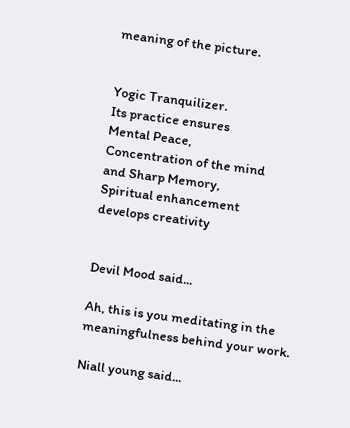meaning of the picture.


Yogic Tranquilizer.
Its practice ensures
Mental Peace,
Concentration of the mind
and Sharp Memory,
Spiritual enhancement
develops creativity


Devil Mood said...

Ah, this is you meditating in the meaningfulness behind your work.

Niall young said...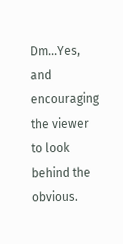Dm...Yes, and encouraging the viewer to look behind the obvious.